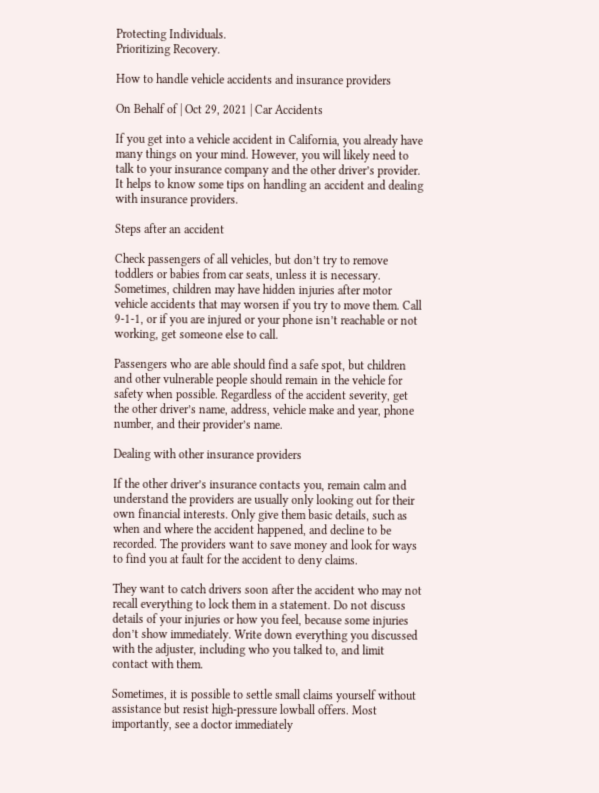Protecting Individuals.
Prioritizing Recovery.

How to handle vehicle accidents and insurance providers

On Behalf of | Oct 29, 2021 | Car Accidents

If you get into a vehicle accident in California, you already have many things on your mind. However, you will likely need to talk to your insurance company and the other driver’s provider. It helps to know some tips on handling an accident and dealing with insurance providers.

Steps after an accident

Check passengers of all vehicles, but don’t try to remove toddlers or babies from car seats, unless it is necessary. Sometimes, children may have hidden injuries after motor vehicle accidents that may worsen if you try to move them. Call 9-1-1, or if you are injured or your phone isn’t reachable or not working, get someone else to call.

Passengers who are able should find a safe spot, but children and other vulnerable people should remain in the vehicle for safety when possible. Regardless of the accident severity, get the other driver’s name, address, vehicle make and year, phone number, and their provider’s name.

Dealing with other insurance providers

If the other driver’s insurance contacts you, remain calm and understand the providers are usually only looking out for their own financial interests. Only give them basic details, such as when and where the accident happened, and decline to be recorded. The providers want to save money and look for ways to find you at fault for the accident to deny claims.

They want to catch drivers soon after the accident who may not recall everything to lock them in a statement. Do not discuss details of your injuries or how you feel, because some injuries don’t show immediately. Write down everything you discussed with the adjuster, including who you talked to, and limit contact with them.

Sometimes, it is possible to settle small claims yourself without assistance but resist high-pressure lowball offers. Most importantly, see a doctor immediately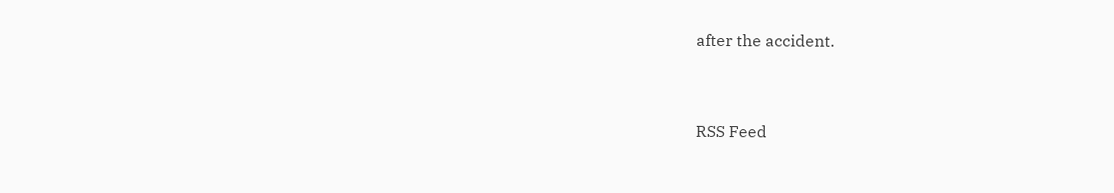after the accident.


RSS Feed